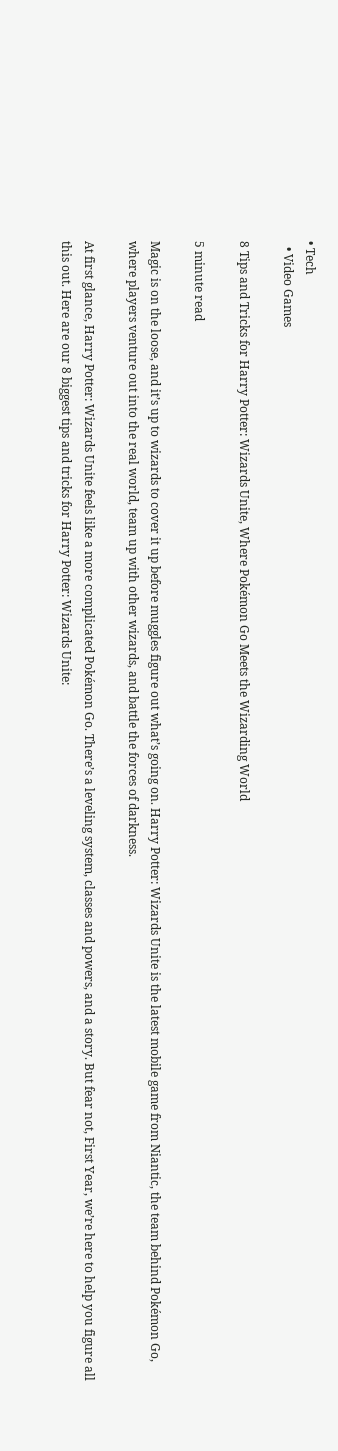• Tech
  • Video Games

8 Tips and Tricks for Harry Potter: Wizards Unite, Where Pokémon Go Meets the Wizarding World

5 minute read

Magic is on the loose, and it’s up to wizards to cover it up before muggles figure out what’s going on. Harry Potter: Wizards Unite is the latest mobile game from Niantic, the team behind Pokémon Go, where players venture out into the real world, team up with other wizards, and battle the forces of darkness.

At first glance, Harry Potter: Wizards Unite feels like a more complicated Pokémon Go. There’s a leveling system, classes and powers, and a story. But fear not, First Year, we’re here to help you figure all this out. Here are our 8 biggest tips and tricks for Harry Potter: Wizards Unite: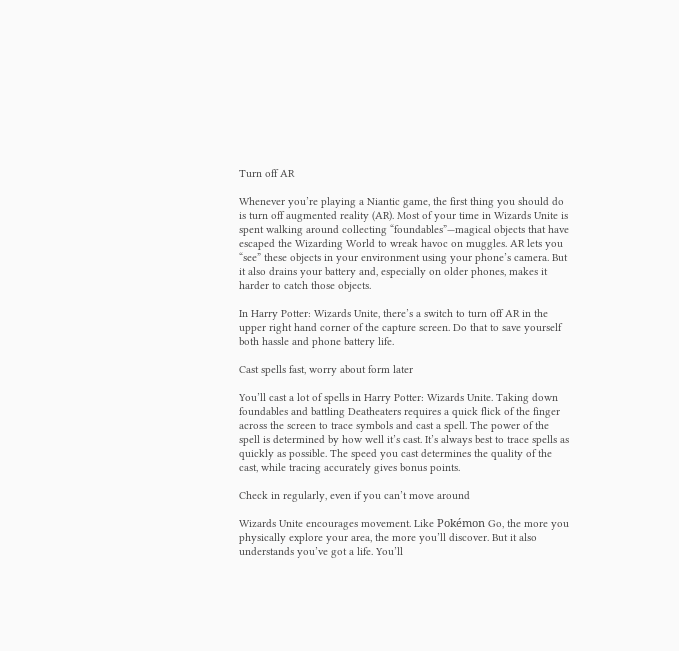Turn off AR

Whenever you’re playing a Niantic game, the first thing you should do is turn off augmented reality (AR). Most of your time in Wizards Unite is spent walking around collecting “foundables”—magical objects that have escaped the Wizarding World to wreak havoc on muggles. AR lets you “see” these objects in your environment using your phone’s camera. But it also drains your battery and, especially on older phones, makes it harder to catch those objects.

In Harry Potter: Wizards Unite, there’s a switch to turn off AR in the upper right hand corner of the capture screen. Do that to save yourself both hassle and phone battery life.

Cast spells fast, worry about form later

You’ll cast a lot of spells in Harry Potter: Wizards Unite. Taking down foundables and battling Deatheaters requires a quick flick of the finger across the screen to trace symbols and cast a spell. The power of the spell is determined by how well it’s cast. It’s always best to trace spells as quickly as possible. The speed you cast determines the quality of the cast, while tracing accurately gives bonus points.

Check in regularly, even if you can’t move around

Wizards Unite encourages movement. Like Pokémon Go, the more you physically explore your area, the more you’ll discover. But it also understands you’ve got a life. You’ll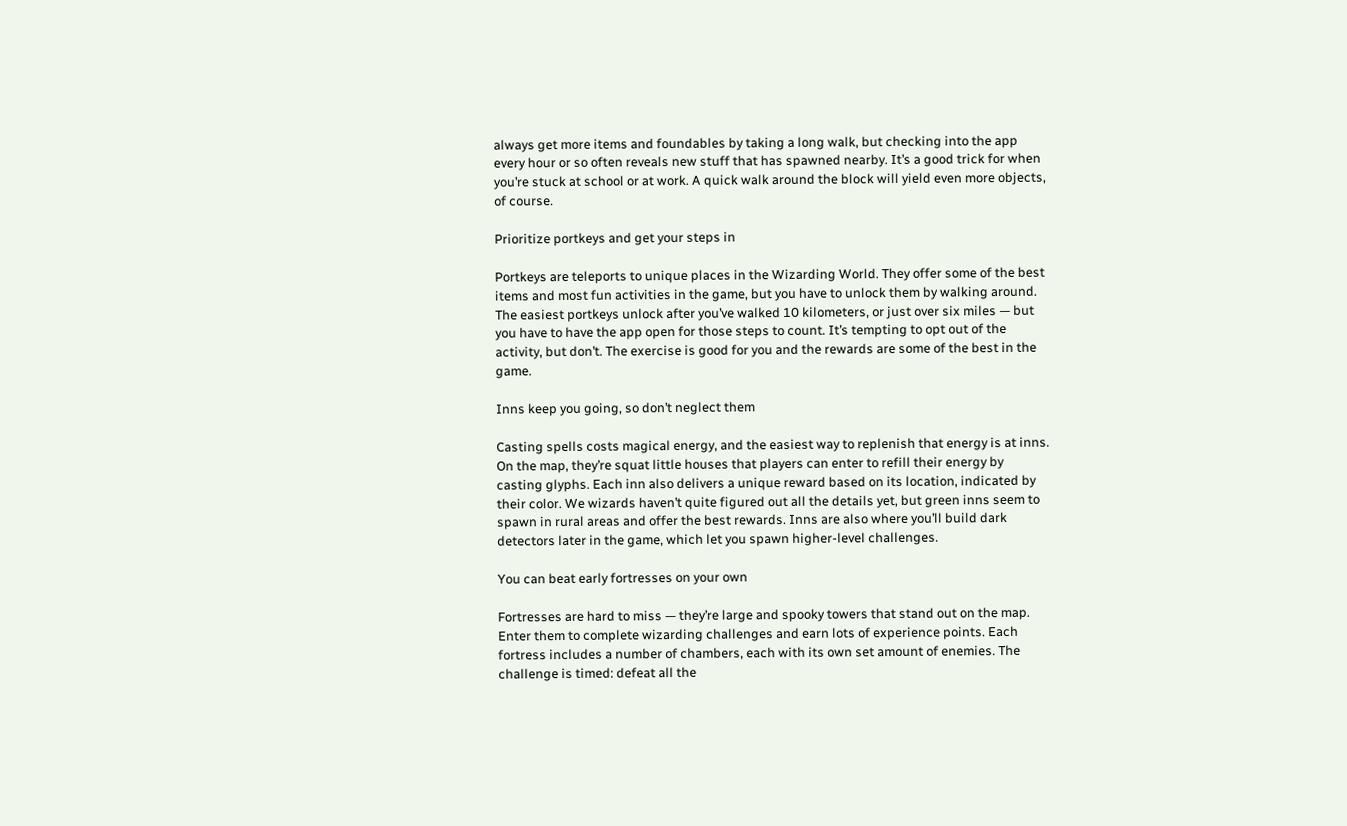always get more items and foundables by taking a long walk, but checking into the app every hour or so often reveals new stuff that has spawned nearby. It’s a good trick for when you’re stuck at school or at work. A quick walk around the block will yield even more objects, of course.

Prioritize portkeys and get your steps in

Portkeys are teleports to unique places in the Wizarding World. They offer some of the best items and most fun activities in the game, but you have to unlock them by walking around. The easiest portkeys unlock after you’ve walked 10 kilometers, or just over six miles — but you have to have the app open for those steps to count. It’s tempting to opt out of the activity, but don’t. The exercise is good for you and the rewards are some of the best in the game.

Inns keep you going, so don’t neglect them

Casting spells costs magical energy, and the easiest way to replenish that energy is at inns. On the map, they’re squat little houses that players can enter to refill their energy by casting glyphs. Each inn also delivers a unique reward based on its location, indicated by their color. We wizards haven’t quite figured out all the details yet, but green inns seem to spawn in rural areas and offer the best rewards. Inns are also where you’ll build dark detectors later in the game, which let you spawn higher-level challenges.

You can beat early fortresses on your own

Fortresses are hard to miss — they’re large and spooky towers that stand out on the map. Enter them to complete wizarding challenges and earn lots of experience points. Each fortress includes a number of chambers, each with its own set amount of enemies. The challenge is timed: defeat all the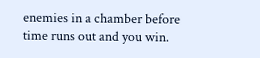enemies in a chamber before time runs out and you win.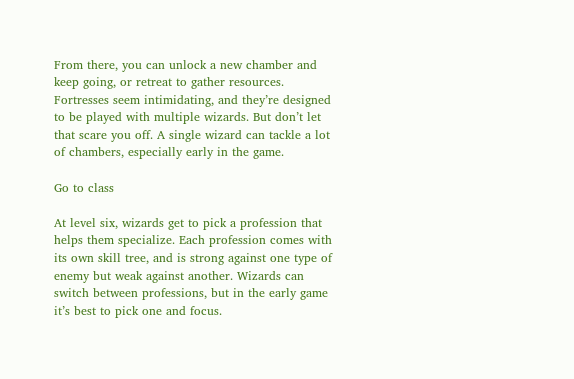From there, you can unlock a new chamber and keep going, or retreat to gather resources. Fortresses seem intimidating, and they’re designed to be played with multiple wizards. But don’t let that scare you off. A single wizard can tackle a lot of chambers, especially early in the game.

Go to class

At level six, wizards get to pick a profession that helps them specialize. Each profession comes with its own skill tree, and is strong against one type of enemy but weak against another. Wizards can switch between professions, but in the early game it’s best to pick one and focus.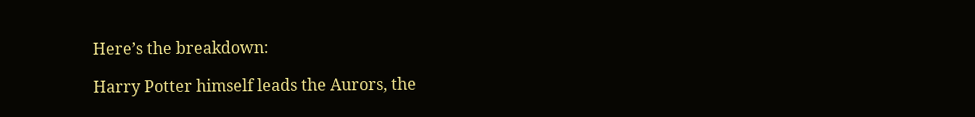Here’s the breakdown:

Harry Potter himself leads the Aurors, the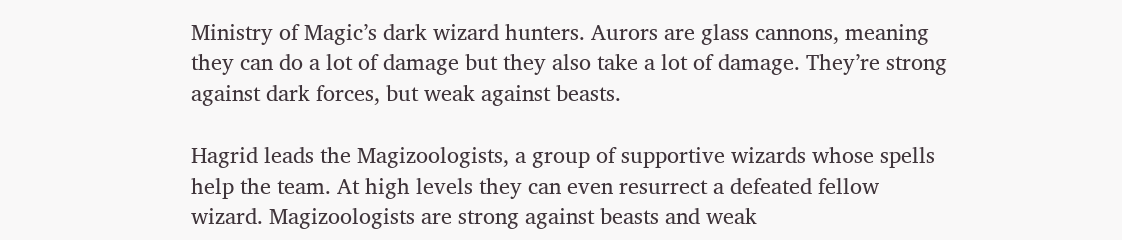Ministry of Magic’s dark wizard hunters. Aurors are glass cannons, meaning they can do a lot of damage but they also take a lot of damage. They’re strong against dark forces, but weak against beasts.

Hagrid leads the Magizoologists, a group of supportive wizards whose spells help the team. At high levels they can even resurrect a defeated fellow wizard. Magizoologists are strong against beasts and weak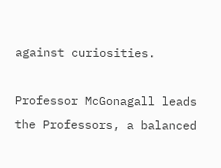against curiosities.

Professor McGonagall leads the Professors, a balanced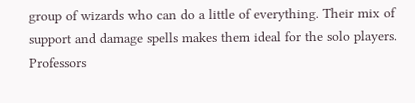group of wizards who can do a little of everything. Their mix of support and damage spells makes them ideal for the solo players. Professors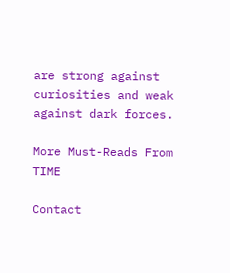are strong against curiosities and weak against dark forces.

More Must-Reads From TIME

Contact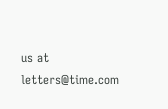us at letters@time.com